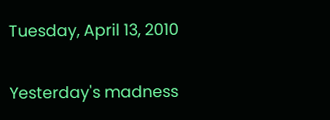Tuesday, April 13, 2010

Yesterday's madness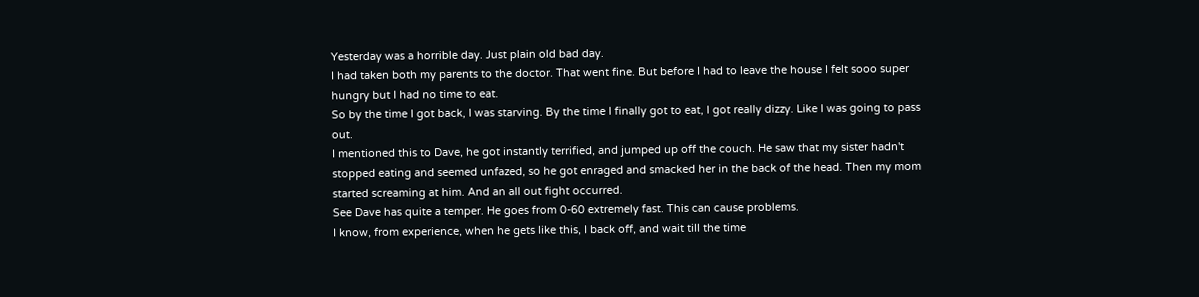Yesterday was a horrible day. Just plain old bad day.
I had taken both my parents to the doctor. That went fine. But before I had to leave the house I felt sooo super hungry but I had no time to eat.
So by the time I got back, I was starving. By the time I finally got to eat, I got really dizzy. Like I was going to pass out.
I mentioned this to Dave, he got instantly terrified, and jumped up off the couch. He saw that my sister hadn't stopped eating and seemed unfazed, so he got enraged and smacked her in the back of the head. Then my mom started screaming at him. And an all out fight occurred.
See Dave has quite a temper. He goes from 0-60 extremely fast. This can cause problems.
I know, from experience, when he gets like this, I back off, and wait till the time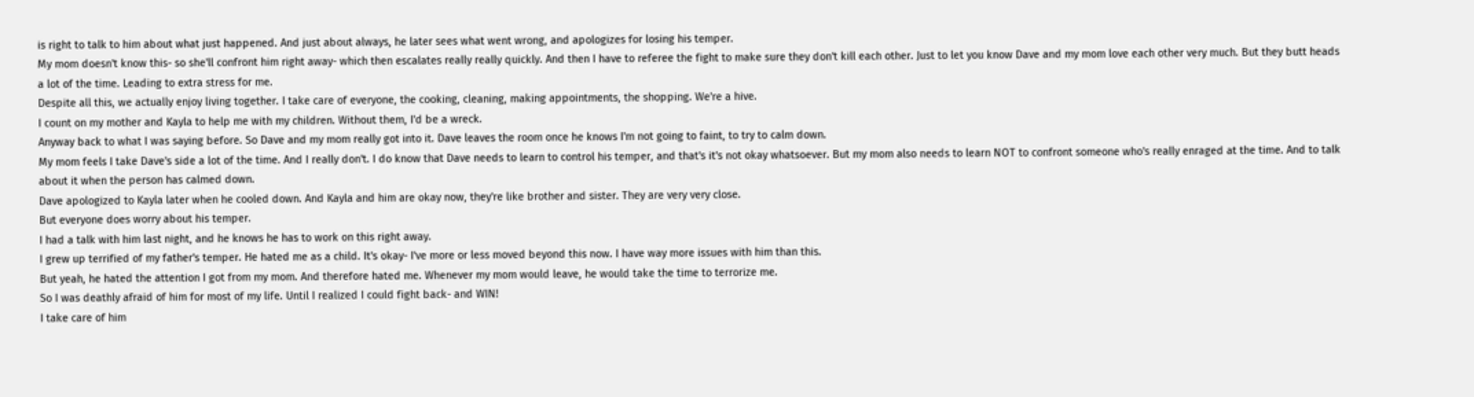is right to talk to him about what just happened. And just about always, he later sees what went wrong, and apologizes for losing his temper.
My mom doesn't know this- so she'll confront him right away- which then escalates really really quickly. And then I have to referee the fight to make sure they don't kill each other. Just to let you know Dave and my mom love each other very much. But they butt heads a lot of the time. Leading to extra stress for me.
Despite all this, we actually enjoy living together. I take care of everyone, the cooking, cleaning, making appointments, the shopping. We're a hive.
I count on my mother and Kayla to help me with my children. Without them, I'd be a wreck.
Anyway back to what I was saying before. So Dave and my mom really got into it. Dave leaves the room once he knows I'm not going to faint, to try to calm down.
My mom feels I take Dave's side a lot of the time. And I really don't. I do know that Dave needs to learn to control his temper, and that's it's not okay whatsoever. But my mom also needs to learn NOT to confront someone who's really enraged at the time. And to talk about it when the person has calmed down.
Dave apologized to Kayla later when he cooled down. And Kayla and him are okay now, they're like brother and sister. They are very very close.
But everyone does worry about his temper.
I had a talk with him last night, and he knows he has to work on this right away.
I grew up terrified of my father's temper. He hated me as a child. It's okay- I've more or less moved beyond this now. I have way more issues with him than this.
But yeah, he hated the attention I got from my mom. And therefore hated me. Whenever my mom would leave, he would take the time to terrorize me.
So I was deathly afraid of him for most of my life. Until I realized I could fight back- and WIN!
I take care of him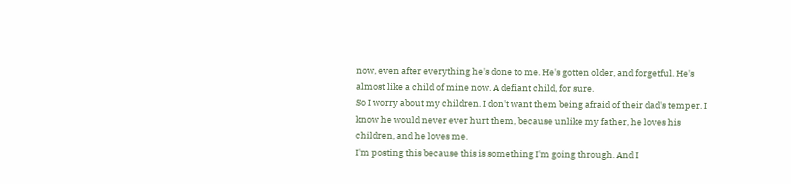now, even after everything he's done to me. He's gotten older, and forgetful. He's almost like a child of mine now. A defiant child, for sure.
So I worry about my children. I don't want them being afraid of their dad's temper. I know he would never ever hurt them, because unlike my father, he loves his children, and he loves me.
I'm posting this because this is something I'm going through. And I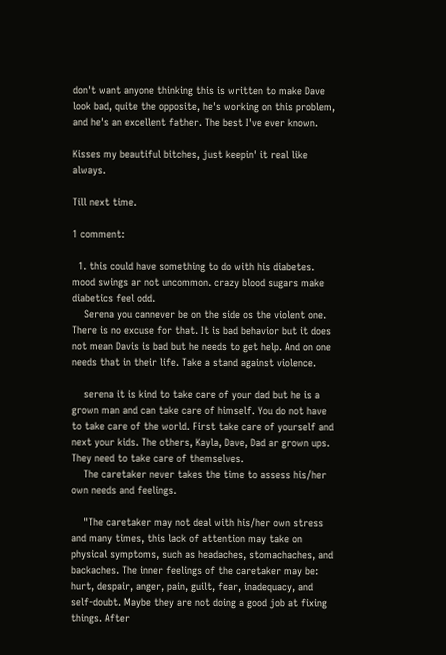don't want anyone thinking this is written to make Dave look bad, quite the opposite, he's working on this problem, and he's an excellent father. The best I've ever known.

Kisses my beautiful bitches, just keepin' it real like always.

Till next time.

1 comment:

  1. this could have something to do with his diabetes. mood swings ar not uncommon. crazy blood sugars make diabetics feel odd.
    Serena you cannever be on the side os the violent one. There is no excuse for that. It is bad behavior but it does not mean Davis is bad but he needs to get help. And on one needs that in their life. Take a stand against violence.

    serena it is kind to take care of your dad but he is a grown man and can take care of himself. You do not have to take care of the world. First take care of yourself and next your kids. The others, Kayla, Dave, Dad ar grown ups. They need to take care of themselves.
    The caretaker never takes the time to assess his/her own needs and feelings.

    "The caretaker may not deal with his/her own stress and many times, this lack of attention may take on physical symptoms, such as headaches, stomachaches, and backaches. The inner feelings of the caretaker may be: hurt, despair, anger, pain, guilt, fear, inadequacy, and self-doubt. Maybe they are not doing a good job at fixing things. After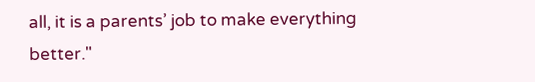all, it is a parents’ job to make everything better."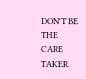DON'T BE THE CARE TAKER.